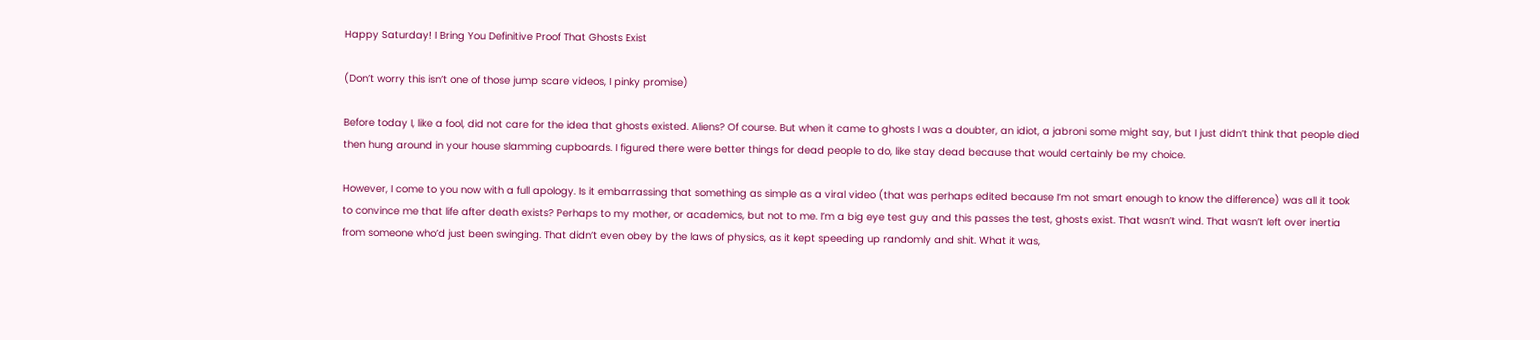Happy Saturday! I Bring You Definitive Proof That Ghosts Exist

(Don’t worry this isn’t one of those jump scare videos, I pinky promise)

Before today I, like a fool, did not care for the idea that ghosts existed. Aliens? Of course. But when it came to ghosts I was a doubter, an idiot, a jabroni some might say, but I just didn’t think that people died then hung around in your house slamming cupboards. I figured there were better things for dead people to do, like stay dead because that would certainly be my choice.

However, I come to you now with a full apology. Is it embarrassing that something as simple as a viral video (that was perhaps edited because I’m not smart enough to know the difference) was all it took to convince me that life after death exists? Perhaps to my mother, or academics, but not to me. I’m a big eye test guy and this passes the test, ghosts exist. That wasn’t wind. That wasn’t left over inertia from someone who’d just been swinging. That didn’t even obey by the laws of physics, as it kept speeding up randomly and shit. What it was,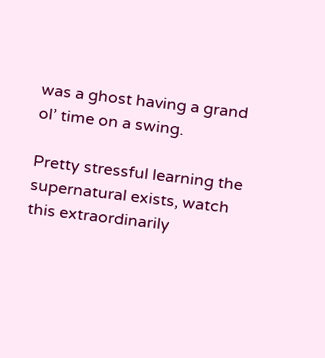was a ghost having a grand ol’ time on a swing.

Pretty stressful learning the supernatural exists, watch this extraordinarily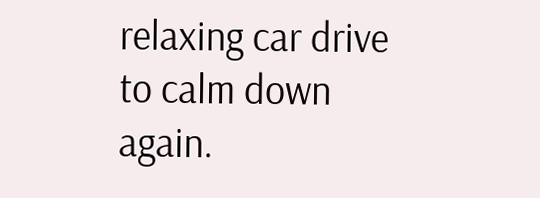relaxing car drive to calm down again.